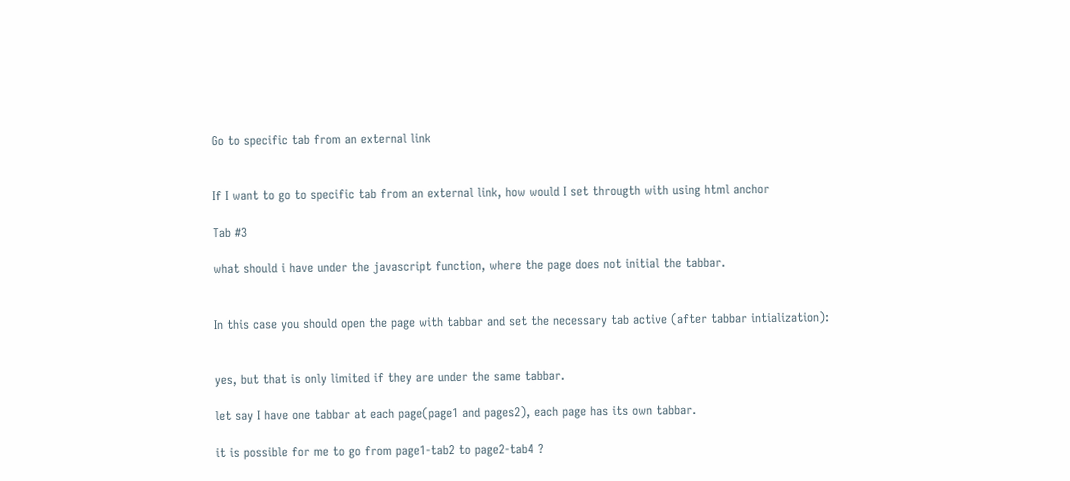Go to specific tab from an external link


If I want to go to specific tab from an external link, how would I set througth with using html anchor

Tab #3

what should i have under the javascript function, where the page does not initial the tabbar.


In this case you should open the page with tabbar and set the necessary tab active (after tabbar intialization):


yes, but that is only limited if they are under the same tabbar.

let say I have one tabbar at each page(page1 and pages2), each page has its own tabbar.

it is possible for me to go from page1-tab2 to page2-tab4 ?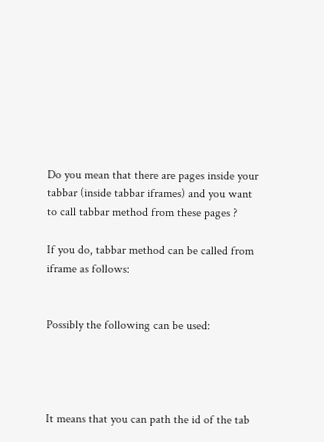Do you mean that there are pages inside your tabbar (inside tabbar iframes) and you want to call tabbar method from these pages ?

If you do, tabbar method can be called from iframe as follows:


Possibly the following can be used:




It means that you can path the id of the tab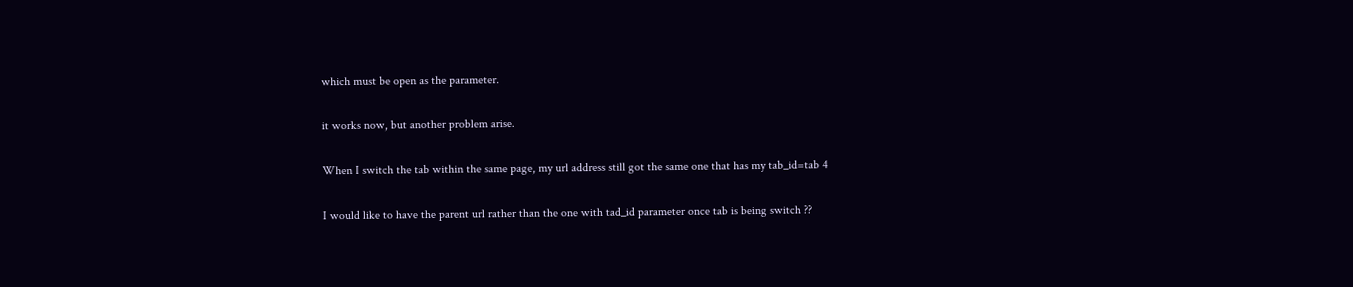which must be open as the parameter.

it works now, but another problem arise.

When I switch the tab within the same page, my url address still got the same one that has my tab_id=tab 4

I would like to have the parent url rather than the one with tad_id parameter once tab is being switch ??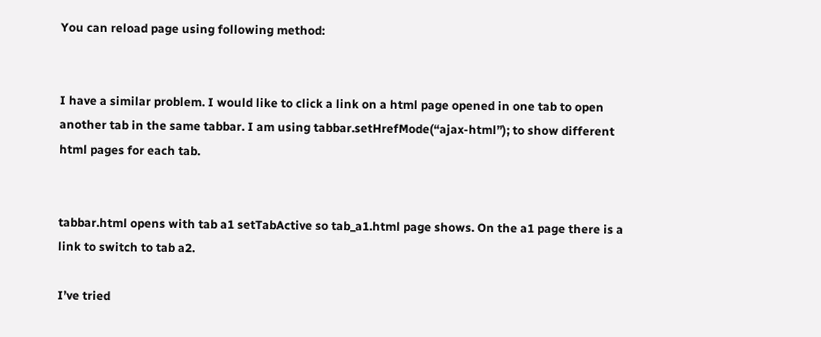You can reload page using following method:


I have a similar problem. I would like to click a link on a html page opened in one tab to open another tab in the same tabbar. I am using tabbar.setHrefMode(“ajax-html”); to show different html pages for each tab.


tabbar.html opens with tab a1 setTabActive so tab_a1.html page shows. On the a1 page there is a link to switch to tab a2.

I’ve tried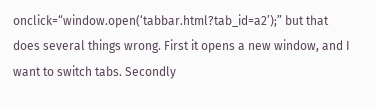onclick=“window.open(‘tabbar.html?tab_id=a2’);” but that does several things wrong. First it opens a new window, and I want to switch tabs. Secondly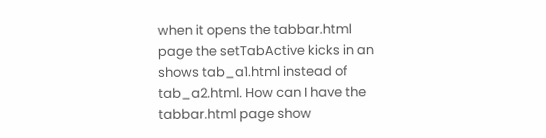when it opens the tabbar.html page the setTabActive kicks in an shows tab_a1.html instead of tab_a2.html. How can I have the tabbar.html page show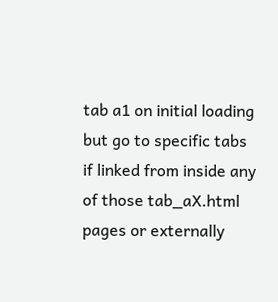tab a1 on initial loading but go to specific tabs if linked from inside any of those tab_aX.html pages or externally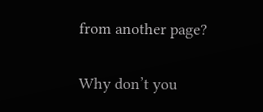from another page?

Why don’t you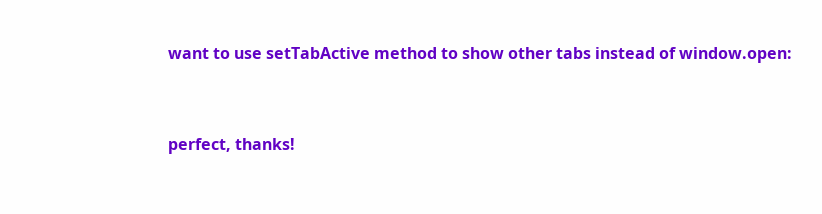want to use setTabActive method to show other tabs instead of window.open:



perfect, thanks!